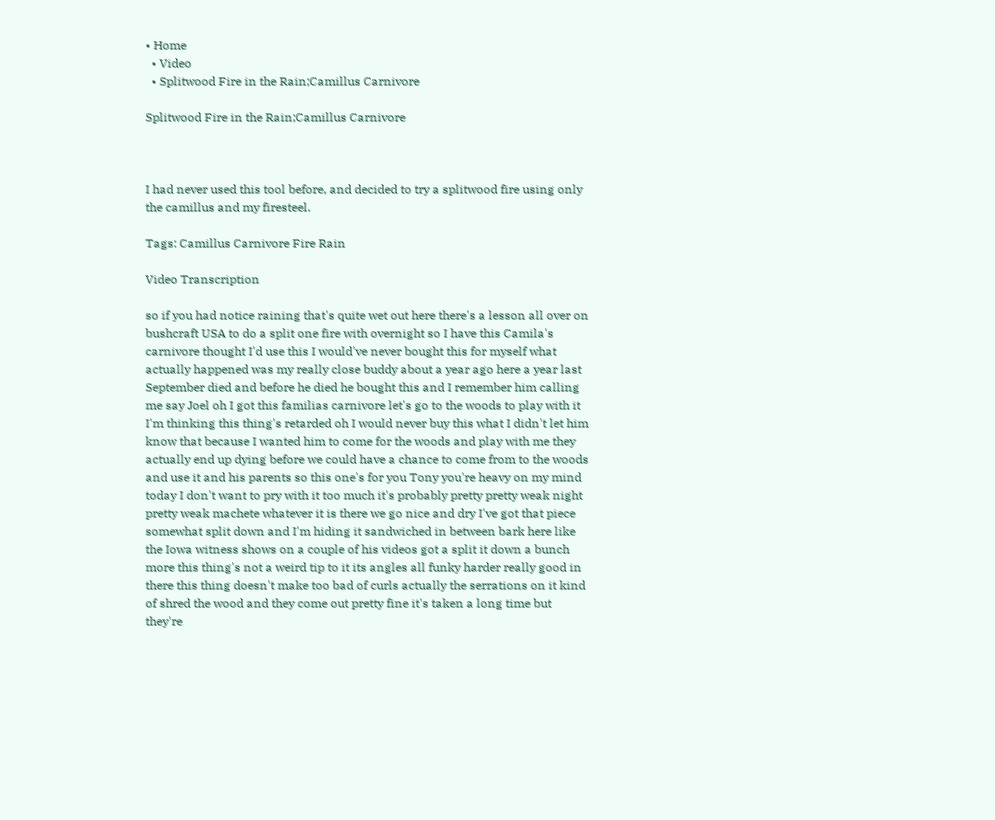• Home
  • Video
  • Splitwood Fire in the Rain;Camillus Carnivore

Splitwood Fire in the Rain;Camillus Carnivore



I had never used this tool before, and decided to try a splitwood fire using only the camillus and my firesteel.

Tags: Camillus Carnivore Fire Rain

Video Transcription

so if you had notice raining that's quite wet out here there's a lesson all over on bushcraft USA to do a split one fire with overnight so I have this Camila's carnivore thought I'd use this I would've never bought this for myself what actually happened was my really close buddy about a year ago here a year last September died and before he died he bought this and I remember him calling me say Joel oh I got this familias carnivore let's go to the woods to play with it I'm thinking this thing's retarded oh I would never buy this what I didn't let him know that because I wanted him to come for the woods and play with me they actually end up dying before we could have a chance to come from to the woods and use it and his parents so this one's for you Tony you're heavy on my mind today I don't want to pry with it too much it's probably pretty pretty weak night pretty weak machete whatever it is there we go nice and dry I've got that piece somewhat split down and I'm hiding it sandwiched in between bark here like the Iowa witness shows on a couple of his videos got a split it down a bunch more this thing's not a weird tip to it its angles all funky harder really good in there this thing doesn't make too bad of curls actually the serrations on it kind of shred the wood and they come out pretty fine it's taken a long time but they're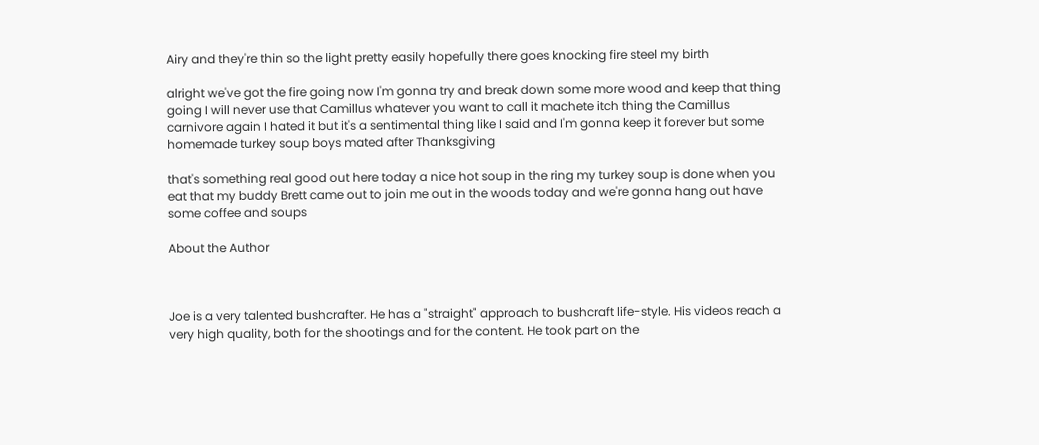Airy and they're thin so the light pretty easily hopefully there goes knocking fire steel my birth

alright we've got the fire going now I'm gonna try and break down some more wood and keep that thing going I will never use that Camillus whatever you want to call it machete itch thing the Camillus carnivore again I hated it but it's a sentimental thing like I said and I'm gonna keep it forever but some homemade turkey soup boys mated after Thanksgiving

that's something real good out here today a nice hot soup in the ring my turkey soup is done when you eat that my buddy Brett came out to join me out in the woods today and we're gonna hang out have some coffee and soups

About the Author



Joe is a very talented bushcrafter. He has a "straight" approach to bushcraft life-style. His videos reach a very high quality, both for the shootings and for the content. He took part on the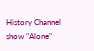History Channel show "Alone"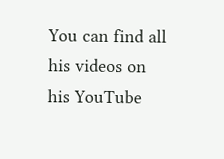You can find all his videos on his YouTube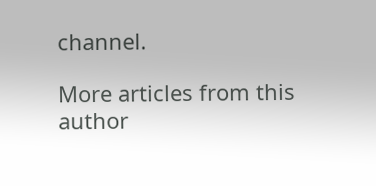channel.

More articles from this author